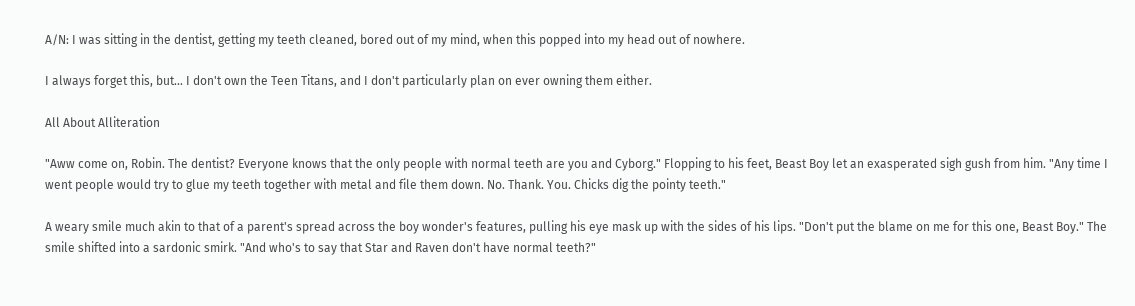A/N: I was sitting in the dentist, getting my teeth cleaned, bored out of my mind, when this popped into my head out of nowhere.

I always forget this, but... I don't own the Teen Titans, and I don't particularly plan on ever owning them either.

All About Alliteration

"Aww come on, Robin. The dentist? Everyone knows that the only people with normal teeth are you and Cyborg." Flopping to his feet, Beast Boy let an exasperated sigh gush from him. "Any time I went people would try to glue my teeth together with metal and file them down. No. Thank. You. Chicks dig the pointy teeth."

A weary smile much akin to that of a parent's spread across the boy wonder's features, pulling his eye mask up with the sides of his lips. "Don't put the blame on me for this one, Beast Boy." The smile shifted into a sardonic smirk. "And who's to say that Star and Raven don't have normal teeth?"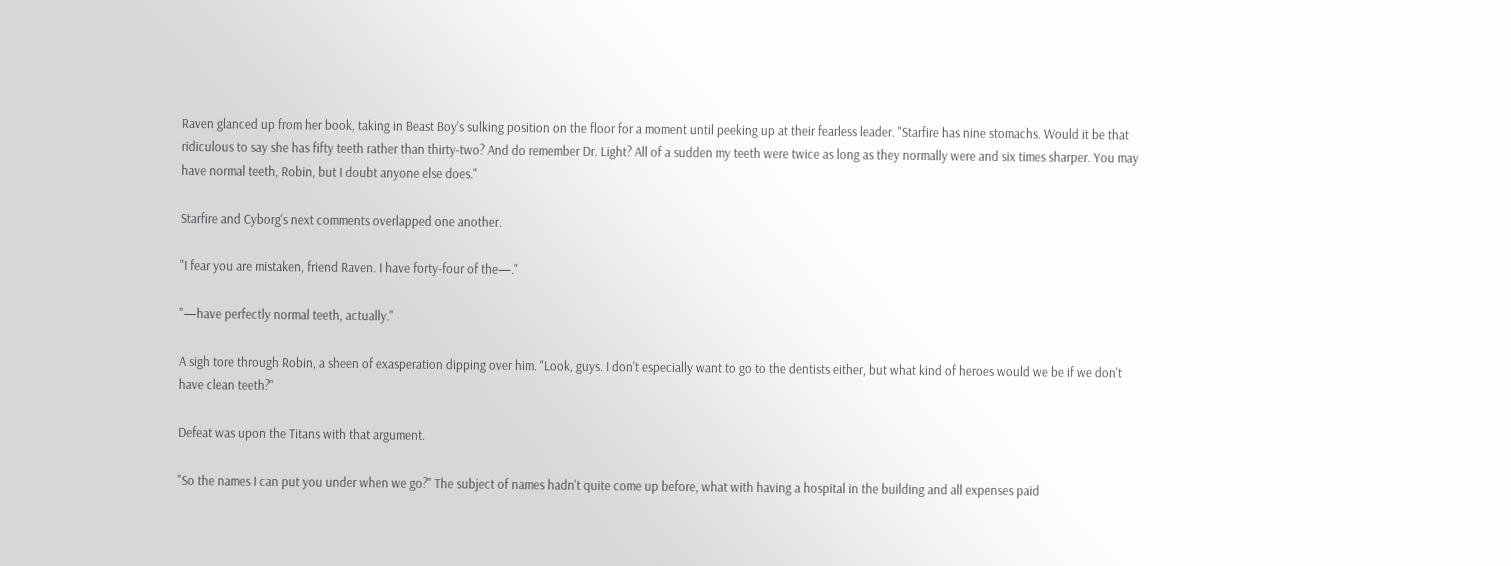Raven glanced up from her book, taking in Beast Boy's sulking position on the floor for a moment until peeking up at their fearless leader. "Starfire has nine stomachs. Would it be that ridiculous to say she has fifty teeth rather than thirty-two? And do remember Dr. Light? All of a sudden my teeth were twice as long as they normally were and six times sharper. You may have normal teeth, Robin, but I doubt anyone else does."

Starfire and Cyborg's next comments overlapped one another.

"I fear you are mistaken, friend Raven. I have forty-four of the—."

"—have perfectly normal teeth, actually."

A sigh tore through Robin, a sheen of exasperation dipping over him. "Look, guys. I don't especially want to go to the dentists either, but what kind of heroes would we be if we don't have clean teeth?"

Defeat was upon the Titans with that argument.

"So the names I can put you under when we go?" The subject of names hadn't quite come up before, what with having a hospital in the building and all expenses paid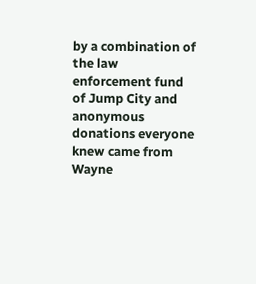by a combination of the law enforcement fund of Jump City and anonymous donations everyone knew came from Wayne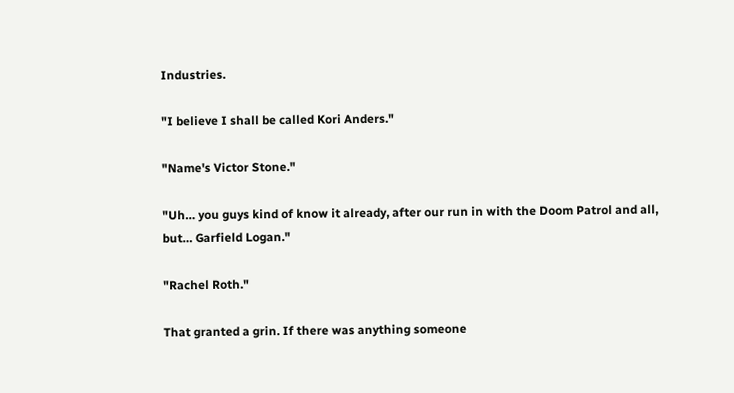Industries.

"I believe I shall be called Kori Anders."

"Name's Victor Stone."

"Uh… you guys kind of know it already, after our run in with the Doom Patrol and all, but… Garfield Logan."

"Rachel Roth."

That granted a grin. If there was anything someone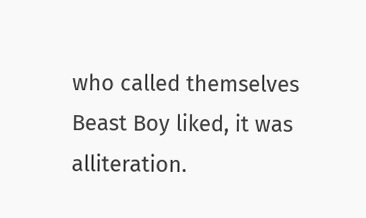who called themselves Beast Boy liked, it was alliteration.